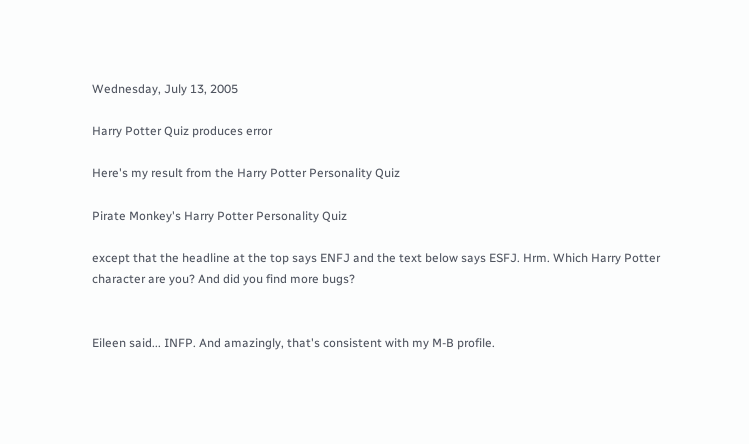Wednesday, July 13, 2005

Harry Potter Quiz produces error

Here's my result from the Harry Potter Personality Quiz

Pirate Monkey's Harry Potter Personality Quiz

except that the headline at the top says ENFJ and the text below says ESFJ. Hrm. Which Harry Potter character are you? And did you find more bugs?


Eileen said... INFP. And amazingly, that's consistent with my M-B profile.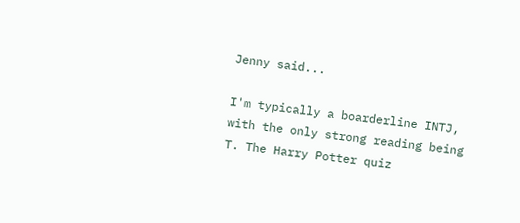Jenny said...

I'm typically a boarderline INTJ, with the only strong reading being T. The Harry Potter quiz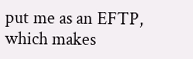put me as an EFTP, which makes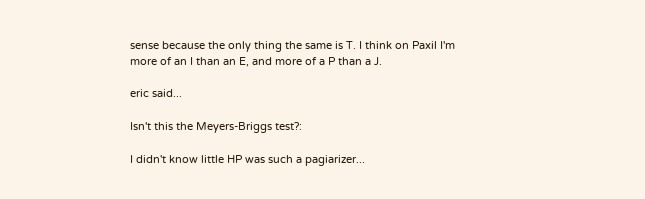sense because the only thing the same is T. I think on Paxil I'm more of an I than an E, and more of a P than a J.

eric said...

Isn't this the Meyers-Briggs test?:

I didn't know little HP was such a pagiarizer...